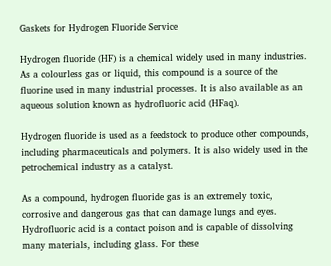Gaskets for Hydrogen Fluoride Service

Hydrogen fluoride (HF) is a chemical widely used in many industries. As a colourless gas or liquid, this compound is a source of the fluorine used in many industrial processes. It is also available as an aqueous solution known as hydrofluoric acid (HFaq).

Hydrogen fluoride is used as a feedstock to produce other compounds, including pharmaceuticals and polymers. It is also widely used in the petrochemical industry as a catalyst.

As a compound, hydrogen fluoride gas is an extremely toxic, corrosive and dangerous gas that can damage lungs and eyes. Hydrofluoric acid is a contact poison and is capable of dissolving many materials, including glass. For these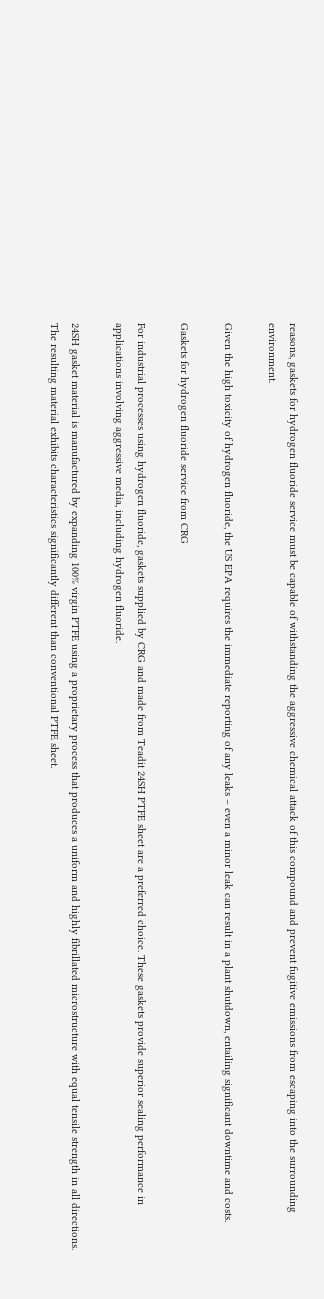reasons, gaskets for hydrogen fluoride service must be capable of withstanding the aggressive chemical attack of this compound and prevent fugitive emissions from escaping into the surrounding environment.

Given the high toxicity of hydrogen fluoride, the US EPA requires the immediate reporting of any leaks – even a minor leak can result in a plant shutdown, entailing significant downtime and costs.

Gaskets for hydrogen fluoride service from CRG

For industrial processes using hydrogen fluoride, gaskets supplied by CRG and made from Teadit 24SH PTFE sheet are a preferred choice. These gaskets provide superior sealing performance in applications involving aggressive media, including hydrogen fluoride.

24SH gasket material is manufactured by expanding 100% virgin PTFE using a proprietary process that produces a uniform and highly fibrillated microstructure with equal tensile strength in all directions. The resulting material exhibits characteristics significantly different than conventional PTFE sheet.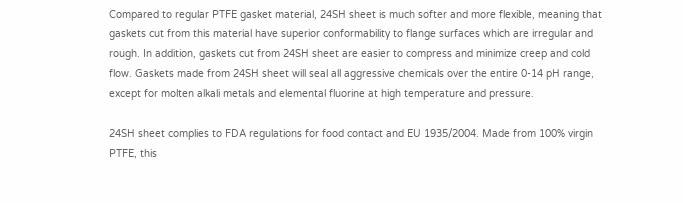Compared to regular PTFE gasket material, 24SH sheet is much softer and more flexible, meaning that gaskets cut from this material have superior conformability to flange surfaces which are irregular and rough. In addition, gaskets cut from 24SH sheet are easier to compress and minimize creep and cold flow. Gaskets made from 24SH sheet will seal all aggressive chemicals over the entire 0-14 pH range, except for molten alkali metals and elemental fluorine at high temperature and pressure.

24SH sheet complies to FDA regulations for food contact and EU 1935/2004. Made from 100% virgin PTFE, this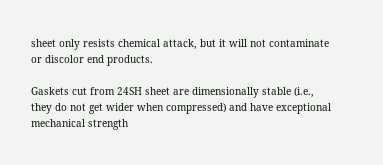sheet only resists chemical attack, but it will not contaminate or discolor end products.

Gaskets cut from 24SH sheet are dimensionally stable (i.e., they do not get wider when compressed) and have exceptional mechanical strength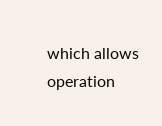which allows operation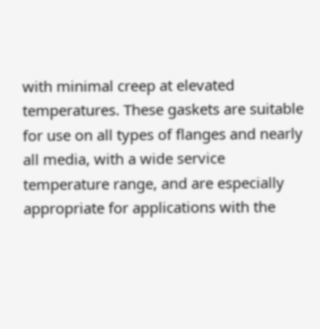with minimal creep at elevated temperatures. These gaskets are suitable for use on all types of flanges and nearly all media, with a wide service temperature range, and are especially appropriate for applications with the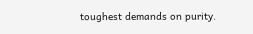toughest demands on purity.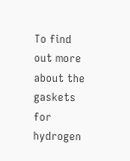To find out more about the gaskets for hydrogen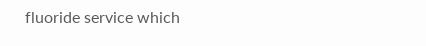fluoride service which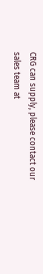CRG can supply, please contact our sales team at